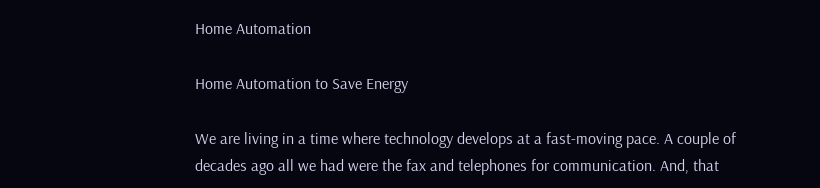Home Automation

Home Automation to Save Energy

We are living in a time where technology develops at a fast-moving pace. A couple of decades ago all we had were the fax and telephones for communication. And, that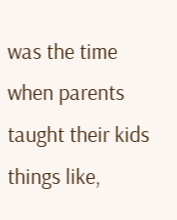was the time when parents taught their kids things like,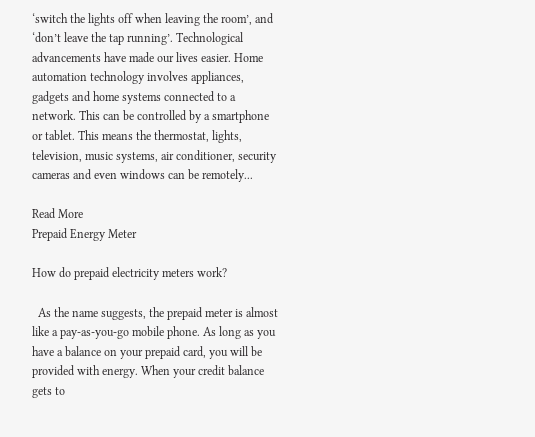‘switch the lights off when leaving the room’, and ‘don’t leave the tap running’. Technological advancements have made our lives easier. Home automation technology involves appliances, gadgets and home systems connected to a network. This can be controlled by a smartphone or tablet. This means the thermostat, lights, television, music systems, air conditioner, security cameras and even windows can be remotely...

Read More
Prepaid Energy Meter

How do prepaid electricity meters work?

  As the name suggests, the prepaid meter is almost like a pay-as-you-go mobile phone. As long as you have a balance on your prepaid card, you will be provided with energy. When your credit balance gets to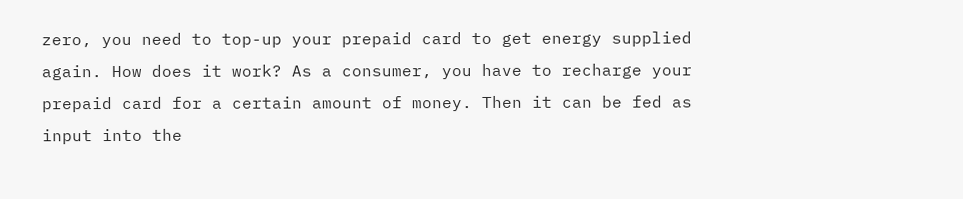zero, you need to top-up your prepaid card to get energy supplied again. How does it work? As a consumer, you have to recharge your prepaid card for a certain amount of money. Then it can be fed as input into the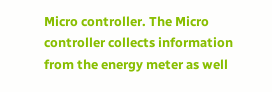Micro controller. The Micro controller collects information from the energy meter as well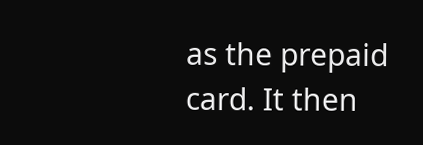as the prepaid card. It then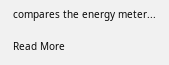compares the energy meter...

Read More